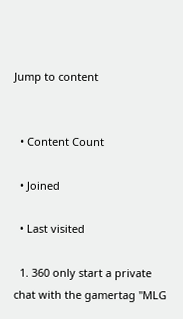Jump to content


  • Content Count

  • Joined

  • Last visited

  1. 360 only start a private chat with the gamertag "MLG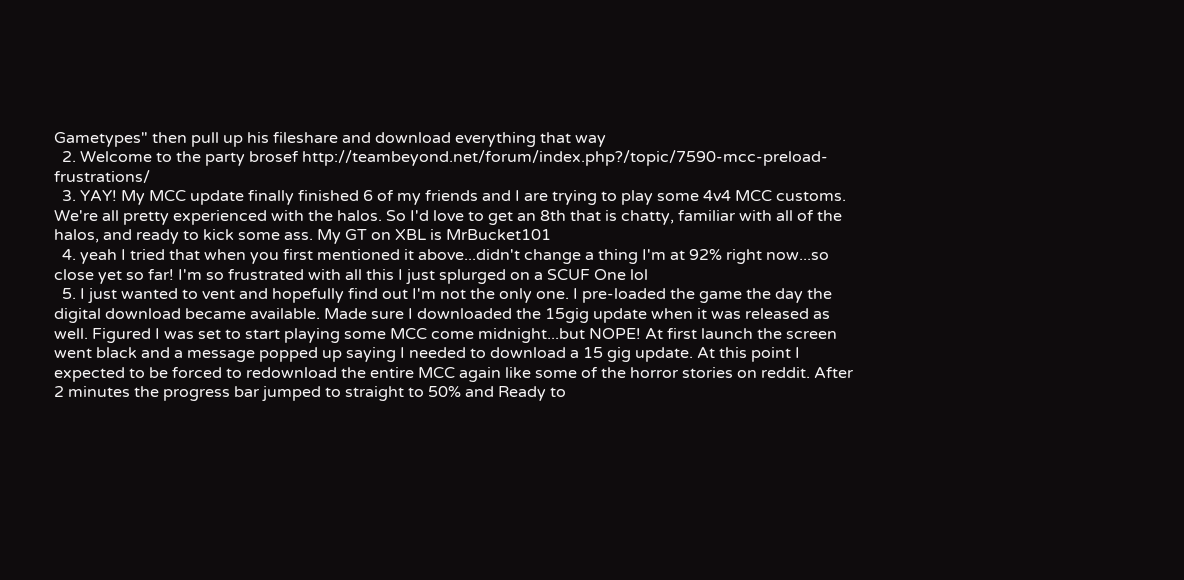Gametypes" then pull up his fileshare and download everything that way
  2. Welcome to the party brosef http://teambeyond.net/forum/index.php?/topic/7590-mcc-preload-frustrations/
  3. YAY! My MCC update finally finished 6 of my friends and I are trying to play some 4v4 MCC customs. We're all pretty experienced with the halos. So I'd love to get an 8th that is chatty, familiar with all of the halos, and ready to kick some ass. My GT on XBL is MrBucket101
  4. yeah I tried that when you first mentioned it above...didn't change a thing I'm at 92% right now...so close yet so far! I'm so frustrated with all this I just splurged on a SCUF One lol
  5. I just wanted to vent and hopefully find out I'm not the only one. I pre-loaded the game the day the digital download became available. Made sure I downloaded the 15gig update when it was released as well. Figured I was set to start playing some MCC come midnight...but NOPE! At first launch the screen went black and a message popped up saying I needed to download a 15 gig update. At this point I expected to be forced to redownload the entire MCC again like some of the horror stories on reddit. After 2 minutes the progress bar jumped to straight to 50% and Ready to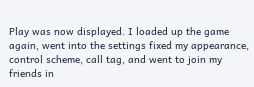Play was now displayed. I loaded up the game again, went into the settings fixed my appearance, control scheme, call tag, and went to join my friends in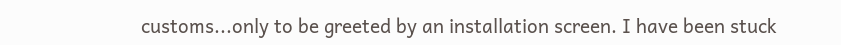customs...only to be greeted by an installation screen. I have been stuck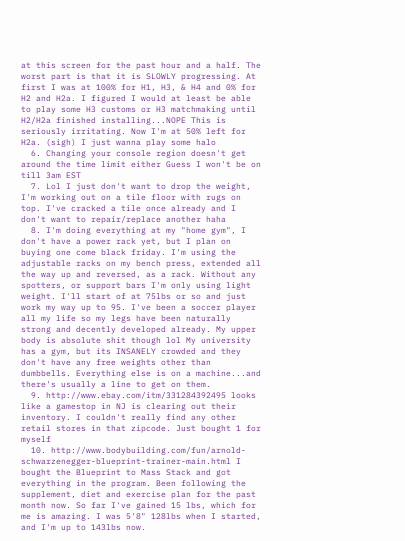at this screen for the past hour and a half. The worst part is that it is SLOWLY progressing. At first I was at 100% for H1, H3, & H4 and 0% for H2 and H2a. I figured I would at least be able to play some H3 customs or H3 matchmaking until H2/H2a finished installing...NOPE This is seriously irritating. Now I'm at 50% left for H2a. (sigh) I just wanna play some halo
  6. Changing your console region doesn't get around the time limit either Guess I won't be on till 3am EST
  7. Lol I just don't want to drop the weight, I'm working out on a tile floor with rugs on top. I've cracked a tile once already and I don't want to repair/replace another haha
  8. I'm doing everything at my "home gym", I don't have a power rack yet, but I plan on buying one come black friday. I'm using the adjustable racks on my bench press, extended all the way up and reversed, as a rack. Without any spotters, or support bars I'm only using light weight. I'll start of at 75lbs or so and just work my way up to 95. I've been a soccer player all my life so my legs have been naturally strong and decently developed already. My upper body is absolute shit though lol My university has a gym, but its INSANELY crowded and they don't have any free weights other than dumbbells. Everything else is on a machine...and there's usually a line to get on them.
  9. http://www.ebay.com/itm/331284392495 looks like a gamestop in NJ is clearing out their inventory. I couldn't really find any other retail stores in that zipcode. Just bought 1 for myself
  10. http://www.bodybuilding.com/fun/arnold-schwarzenegger-blueprint-trainer-main.html I bought the Blueprint to Mass Stack and got everything in the program. Been following the supplement, diet and exercise plan for the past month now. So far I've gained 15 lbs, which for me is amazing. I was 5'8" 128lbs when I started, and I'm up to 143lbs now.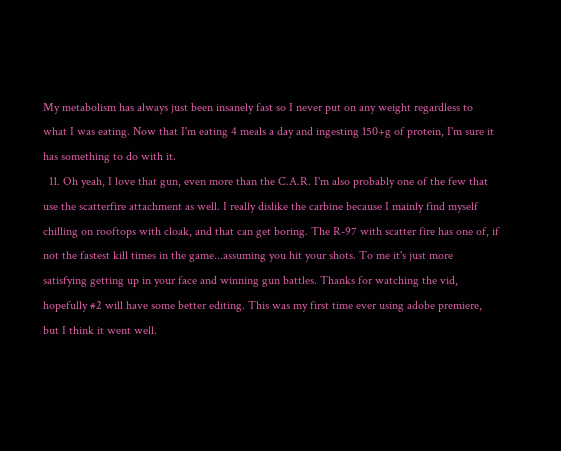My metabolism has always just been insanely fast so I never put on any weight regardless to what I was eating. Now that I'm eating 4 meals a day and ingesting 150+g of protein, I'm sure it has something to do with it.
  11. Oh yeah, I love that gun, even more than the C.A.R. I'm also probably one of the few that use the scatterfire attachment as well. I really dislike the carbine because I mainly find myself chilling on rooftops with cloak, and that can get boring. The R-97 with scatter fire has one of, if not the fastest kill times in the game...assuming you hit your shots. To me it's just more satisfying getting up in your face and winning gun battles. Thanks for watching the vid, hopefully #2 will have some better editing. This was my first time ever using adobe premiere, but I think it went well.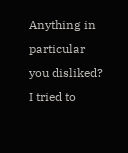Anything in particular you disliked? I tried to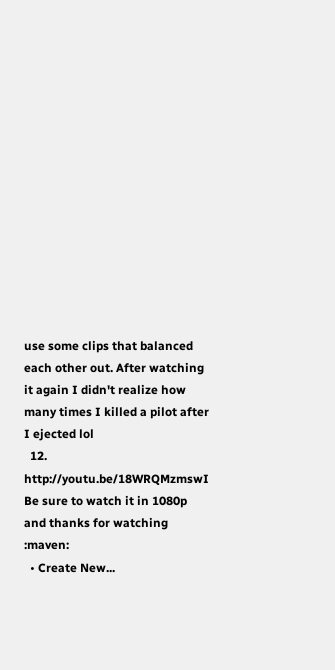use some clips that balanced each other out. After watching it again I didn't realize how many times I killed a pilot after I ejected lol
  12. http://youtu.be/18WRQMzmswI Be sure to watch it in 1080p and thanks for watching :maven:
  • Create New...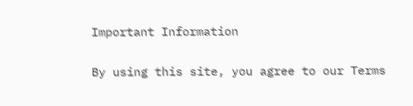Important Information

By using this site, you agree to our Terms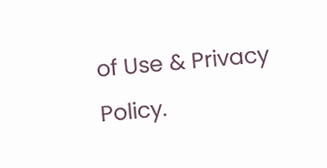of Use & Privacy Policy.